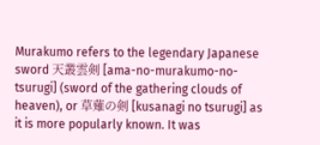Murakumo refers to the legendary Japanese sword 天叢雲剣 [ama-no-murakumo-no-tsurugi] (sword of the gathering clouds of heaven), or 草薙の剣 [kusanagi no tsurugi] as it is more popularly known. It was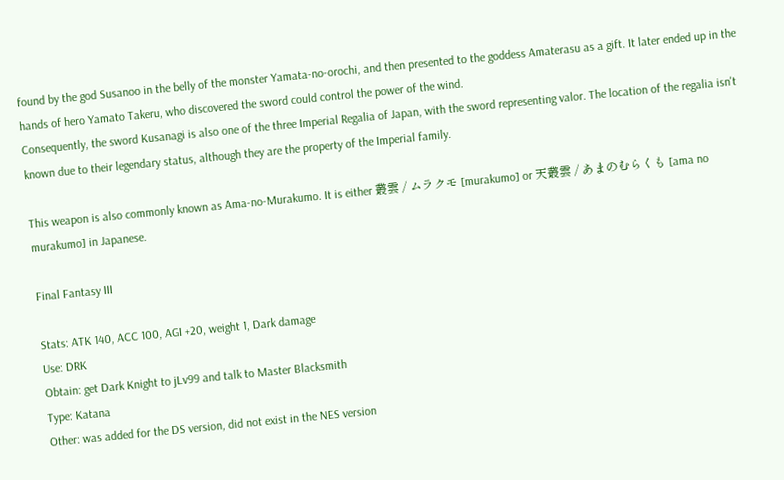found by the god Susanoo in the belly of the monster Yamata-no-orochi, and then presented to the goddess Amaterasu as a gift. It later ended up in the hands of hero Yamato Takeru, who discovered the sword could control the power of the wind.
Consequently, the sword Kusanagi is also one of the three Imperial Regalia of Japan, with the sword representing valor. The location of the regalia isn't known due to their legendary status, although they are the property of the Imperial family.

This weapon is also commonly known as Ama-no-Murakumo. It is either 叢雲 / ムラクモ [murakumo] or 天叢雲 / あまのむらくも [ama no murakumo] in Japanese.

Final Fantasy III

Stats: ATK 140, ACC 100, AGI +20, weight 1, Dark damage
Use: DRK
Obtain: get Dark Knight to jLv99 and talk to Master Blacksmith
Type: Katana
Other: was added for the DS version, did not exist in the NES version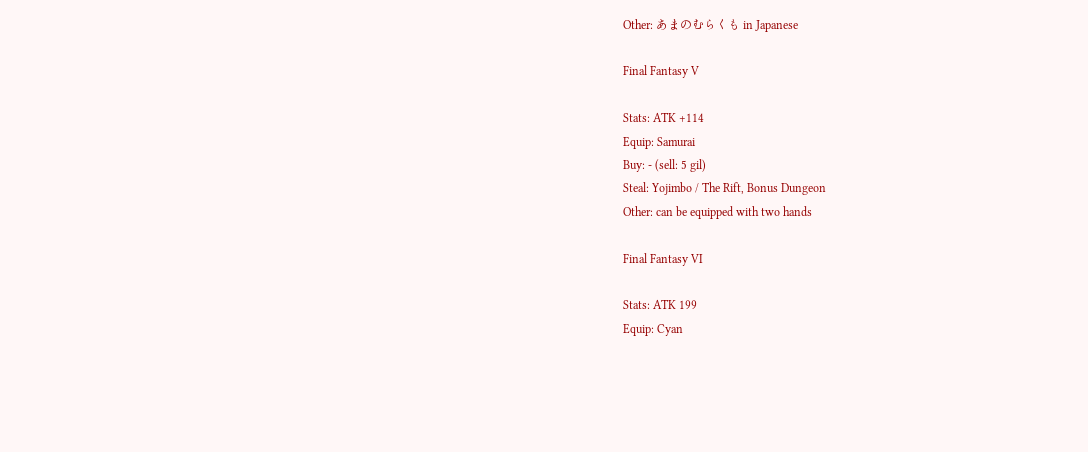Other: あまのむらくも in Japanese

Final Fantasy V

Stats: ATK +114
Equip: Samurai
Buy: - (sell: 5 gil)
Steal: Yojimbo / The Rift, Bonus Dungeon
Other: can be equipped with two hands

Final Fantasy VI

Stats: ATK 199
Equip: Cyan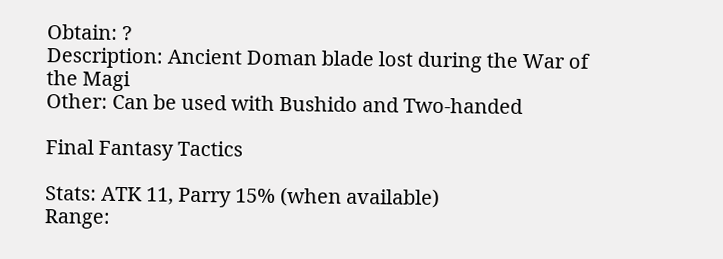Obtain: ?
Description: Ancient Doman blade lost during the War of the Magi
Other: Can be used with Bushido and Two-handed

Final Fantasy Tactics

Stats: ATK 11, Parry 15% (when available)
Range: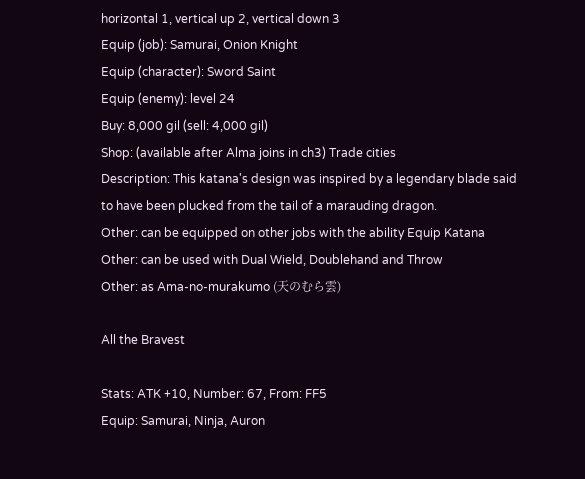horizontal 1, vertical up 2, vertical down 3
Equip (job): Samurai, Onion Knight
Equip (character): Sword Saint
Equip (enemy): level 24
Buy: 8,000 gil (sell: 4,000 gil)
Shop: (available after Alma joins in ch3) Trade cities
Description: This katana's design was inspired by a legendary blade said to have been plucked from the tail of a marauding dragon.
Other: can be equipped on other jobs with the ability Equip Katana
Other: can be used with Dual Wield, Doublehand and Throw
Other: as Ama-no-murakumo (天のむら雲)

All the Bravest

Stats: ATK +10, Number: 67, From: FF5
Equip: Samurai, Ninja, Auron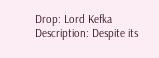Drop: Lord Kefka
Description: Despite its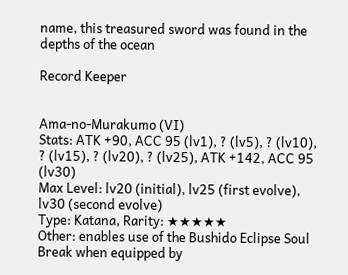name, this treasured sword was found in the depths of the ocean

Record Keeper


Ama-no-Murakumo (VI)
Stats: ATK +90, ACC 95 (lv1), ? (lv5), ? (lv10), ? (lv15), ? (lv20), ? (lv25), ATK +142, ACC 95 (lv30)
Max Level: lv20 (initial), lv25 (first evolve), lv30 (second evolve)
Type: Katana, Rarity: ★★★★★
Other: enables use of the Bushido Eclipse Soul Break when equipped by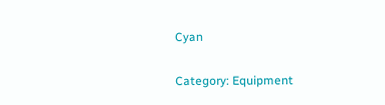Cyan

Category: Equipment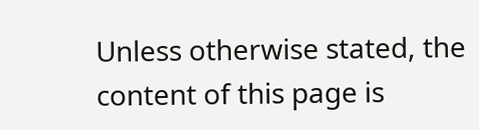Unless otherwise stated, the content of this page is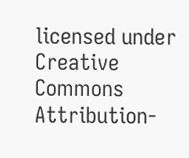licensed under Creative Commons Attribution-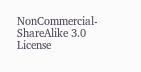NonCommercial-ShareAlike 3.0 License